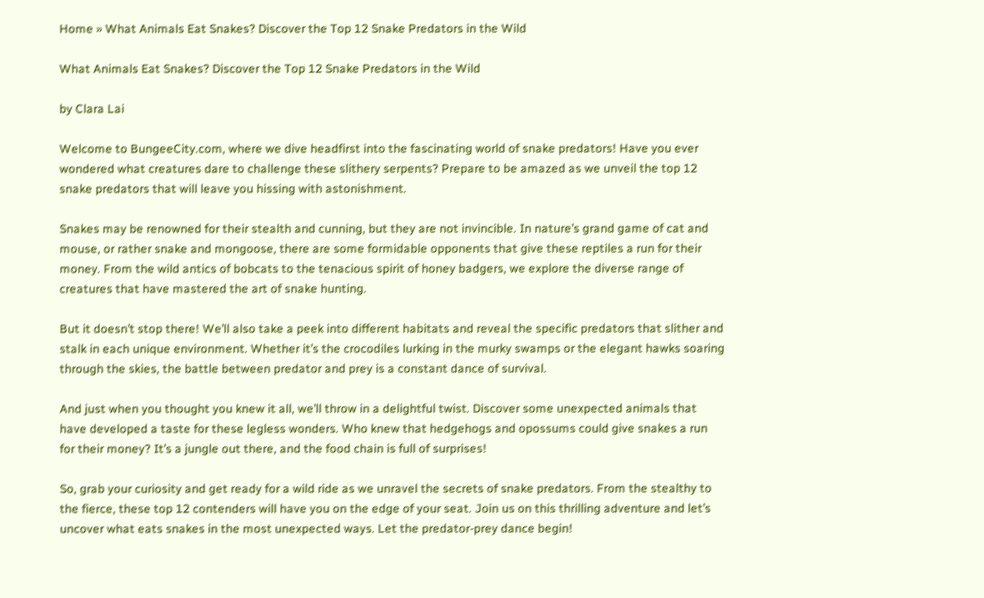Home » What Animals Eat Snakes? Discover the Top 12 Snake Predators in the Wild

What Animals Eat Snakes? Discover the Top 12 Snake Predators in the Wild

by Clara Lai

Welcome to BungeeCity.com, where we dive headfirst into the fascinating world of snake predators! Have you ever wondered what creatures dare to challenge these slithery serpents? Prepare to be amazed as we unveil the top 12 snake predators that will leave you hissing with astonishment.

Snakes may be renowned for their stealth and cunning, but they are not invincible. In nature’s grand game of cat and mouse, or rather snake and mongoose, there are some formidable opponents that give these reptiles a run for their money. From the wild antics of bobcats to the tenacious spirit of honey badgers, we explore the diverse range of creatures that have mastered the art of snake hunting.

But it doesn’t stop there! We’ll also take a peek into different habitats and reveal the specific predators that slither and stalk in each unique environment. Whether it’s the crocodiles lurking in the murky swamps or the elegant hawks soaring through the skies, the battle between predator and prey is a constant dance of survival.

And just when you thought you knew it all, we’ll throw in a delightful twist. Discover some unexpected animals that have developed a taste for these legless wonders. Who knew that hedgehogs and opossums could give snakes a run for their money? It’s a jungle out there, and the food chain is full of surprises!

So, grab your curiosity and get ready for a wild ride as we unravel the secrets of snake predators. From the stealthy to the fierce, these top 12 contenders will have you on the edge of your seat. Join us on this thrilling adventure and let’s uncover what eats snakes in the most unexpected ways. Let the predator-prey dance begin!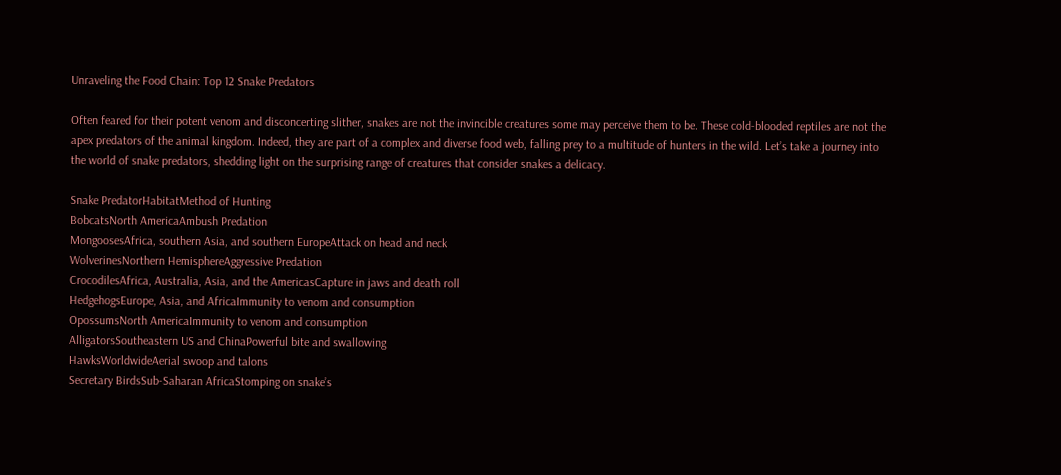Unraveling the Food Chain: Top 12 Snake Predators

Often feared for their potent venom and disconcerting slither, snakes are not the invincible creatures some may perceive them to be. These cold-blooded reptiles are not the apex predators of the animal kingdom. Indeed, they are part of a complex and diverse food web, falling prey to a multitude of hunters in the wild. Let’s take a journey into the world of snake predators, shedding light on the surprising range of creatures that consider snakes a delicacy.

Snake PredatorHabitatMethod of Hunting
BobcatsNorth AmericaAmbush Predation
MongoosesAfrica, southern Asia, and southern EuropeAttack on head and neck
WolverinesNorthern HemisphereAggressive Predation
CrocodilesAfrica, Australia, Asia, and the AmericasCapture in jaws and death roll
HedgehogsEurope, Asia, and AfricaImmunity to venom and consumption
OpossumsNorth AmericaImmunity to venom and consumption
AlligatorsSoutheastern US and ChinaPowerful bite and swallowing
HawksWorldwideAerial swoop and talons
Secretary BirdsSub-Saharan AfricaStomping on snake’s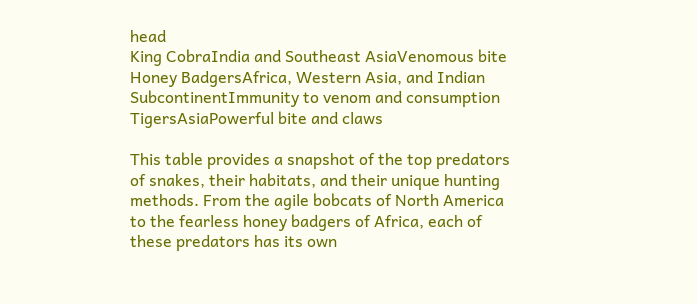head
King CobraIndia and Southeast AsiaVenomous bite
Honey BadgersAfrica, Western Asia, and Indian SubcontinentImmunity to venom and consumption
TigersAsiaPowerful bite and claws

This table provides a snapshot of the top predators of snakes, their habitats, and their unique hunting methods. From the agile bobcats of North America to the fearless honey badgers of Africa, each of these predators has its own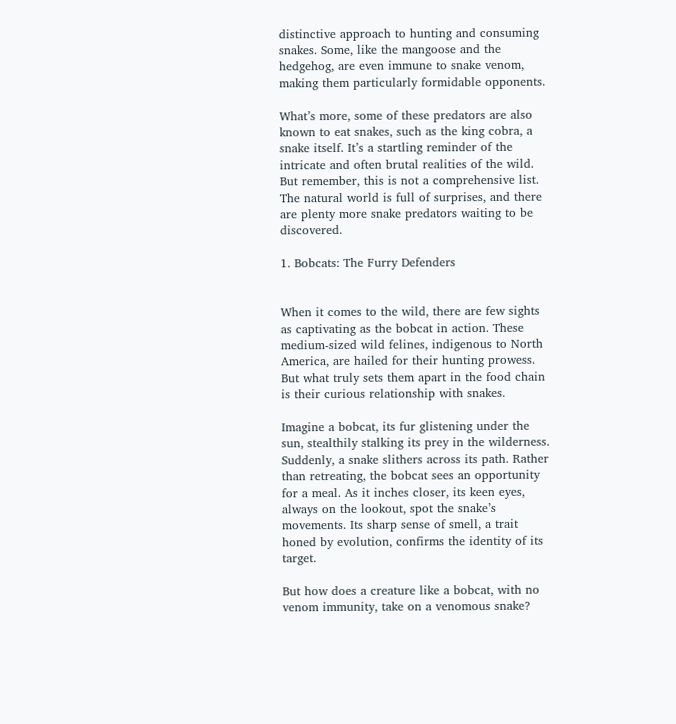distinctive approach to hunting and consuming snakes. Some, like the mangoose and the hedgehog, are even immune to snake venom, making them particularly formidable opponents.

What’s more, some of these predators are also known to eat snakes, such as the king cobra, a snake itself. It’s a startling reminder of the intricate and often brutal realities of the wild. But remember, this is not a comprehensive list. The natural world is full of surprises, and there are plenty more snake predators waiting to be discovered.

1. Bobcats: The Furry Defenders


When it comes to the wild, there are few sights as captivating as the bobcat in action. These medium-sized wild felines, indigenous to North America, are hailed for their hunting prowess. But what truly sets them apart in the food chain is their curious relationship with snakes.

Imagine a bobcat, its fur glistening under the sun, stealthily stalking its prey in the wilderness. Suddenly, a snake slithers across its path. Rather than retreating, the bobcat sees an opportunity for a meal. As it inches closer, its keen eyes, always on the lookout, spot the snake’s movements. Its sharp sense of smell, a trait honed by evolution, confirms the identity of its target.

But how does a creature like a bobcat, with no venom immunity, take on a venomous snake?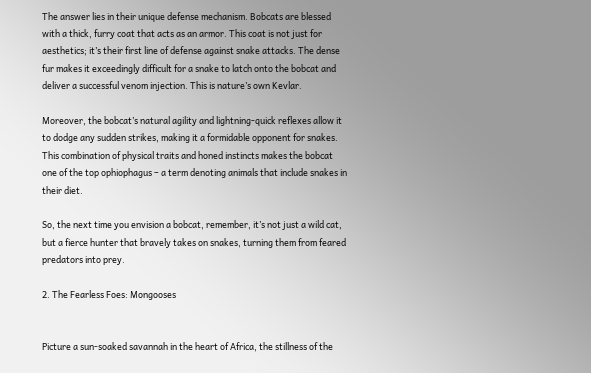The answer lies in their unique defense mechanism. Bobcats are blessed with a thick, furry coat that acts as an armor. This coat is not just for aesthetics; it’s their first line of defense against snake attacks. The dense fur makes it exceedingly difficult for a snake to latch onto the bobcat and deliver a successful venom injection. This is nature’s own Kevlar.

Moreover, the bobcat’s natural agility and lightning-quick reflexes allow it to dodge any sudden strikes, making it a formidable opponent for snakes. This combination of physical traits and honed instincts makes the bobcat one of the top ophiophagus – a term denoting animals that include snakes in their diet.

So, the next time you envision a bobcat, remember, it’s not just a wild cat, but a fierce hunter that bravely takes on snakes, turning them from feared predators into prey.

2. The Fearless Foes: Mongooses


Picture a sun-soaked savannah in the heart of Africa, the stillness of the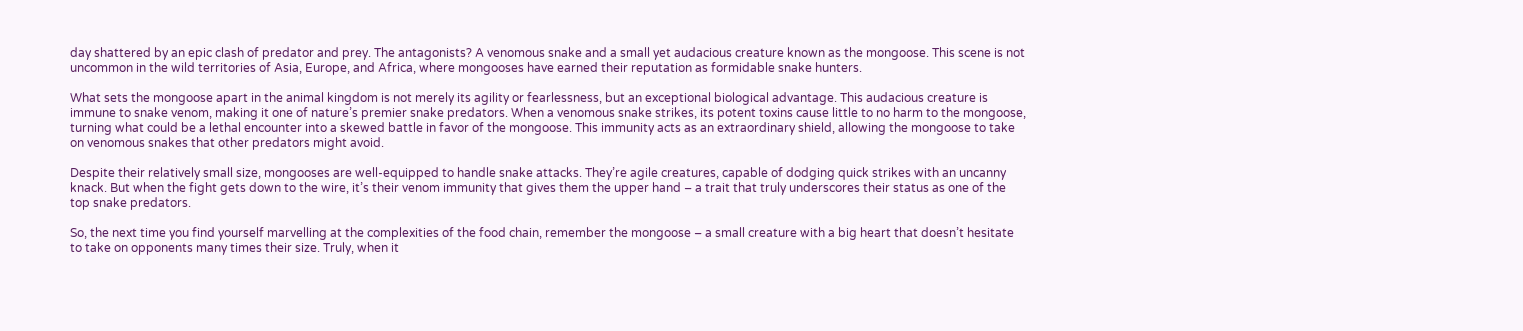day shattered by an epic clash of predator and prey. The antagonists? A venomous snake and a small yet audacious creature known as the mongoose. This scene is not uncommon in the wild territories of Asia, Europe, and Africa, where mongooses have earned their reputation as formidable snake hunters.

What sets the mongoose apart in the animal kingdom is not merely its agility or fearlessness, but an exceptional biological advantage. This audacious creature is immune to snake venom, making it one of nature’s premier snake predators. When a venomous snake strikes, its potent toxins cause little to no harm to the mongoose, turning what could be a lethal encounter into a skewed battle in favor of the mongoose. This immunity acts as an extraordinary shield, allowing the mongoose to take on venomous snakes that other predators might avoid.

Despite their relatively small size, mongooses are well-equipped to handle snake attacks. They’re agile creatures, capable of dodging quick strikes with an uncanny knack. But when the fight gets down to the wire, it’s their venom immunity that gives them the upper hand – a trait that truly underscores their status as one of the top snake predators.

So, the next time you find yourself marvelling at the complexities of the food chain, remember the mongoose – a small creature with a big heart that doesn’t hesitate to take on opponents many times their size. Truly, when it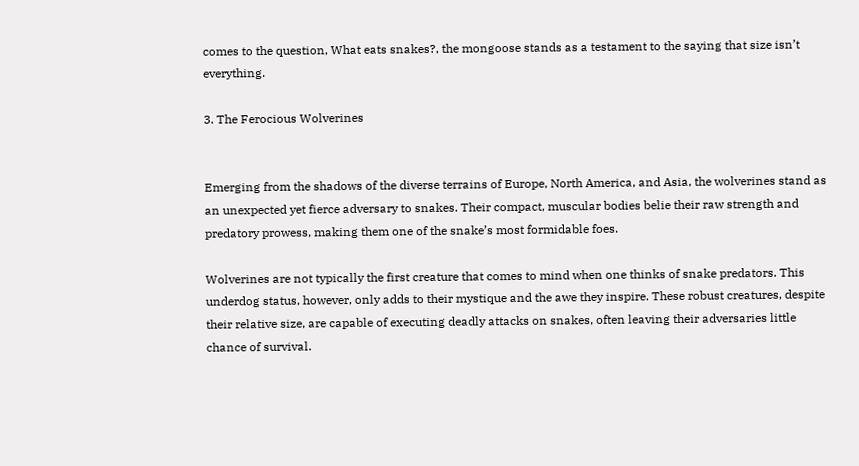comes to the question, What eats snakes?, the mongoose stands as a testament to the saying that size isn’t everything.

3. The Ferocious Wolverines


Emerging from the shadows of the diverse terrains of Europe, North America, and Asia, the wolverines stand as an unexpected yet fierce adversary to snakes. Their compact, muscular bodies belie their raw strength and predatory prowess, making them one of the snake’s most formidable foes.

Wolverines are not typically the first creature that comes to mind when one thinks of snake predators. This underdog status, however, only adds to their mystique and the awe they inspire. These robust creatures, despite their relative size, are capable of executing deadly attacks on snakes, often leaving their adversaries little chance of survival.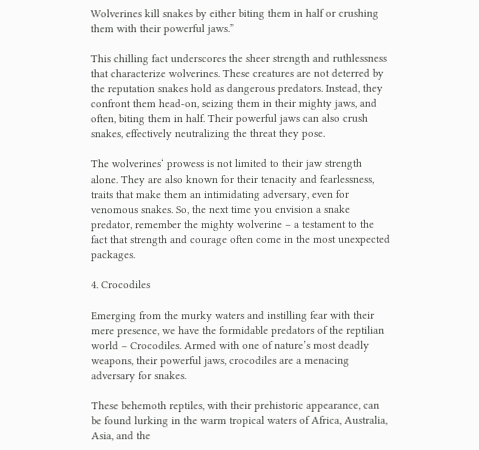Wolverines kill snakes by either biting them in half or crushing them with their powerful jaws.”

This chilling fact underscores the sheer strength and ruthlessness that characterize wolverines. These creatures are not deterred by the reputation snakes hold as dangerous predators. Instead, they confront them head-on, seizing them in their mighty jaws, and often, biting them in half. Their powerful jaws can also crush snakes, effectively neutralizing the threat they pose.

The wolverines‘ prowess is not limited to their jaw strength alone. They are also known for their tenacity and fearlessness, traits that make them an intimidating adversary, even for venomous snakes. So, the next time you envision a snake predator, remember the mighty wolverine – a testament to the fact that strength and courage often come in the most unexpected packages.

4. Crocodiles

Emerging from the murky waters and instilling fear with their mere presence, we have the formidable predators of the reptilian world – Crocodiles. Armed with one of nature’s most deadly weapons, their powerful jaws, crocodiles are a menacing adversary for snakes.

These behemoth reptiles, with their prehistoric appearance, can be found lurking in the warm tropical waters of Africa, Australia, Asia, and the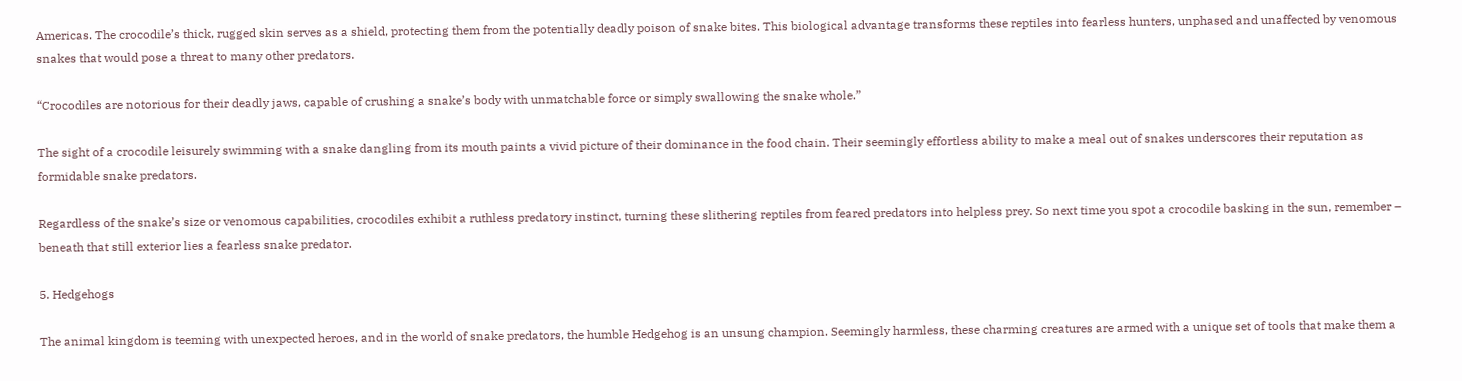Americas. The crocodile’s thick, rugged skin serves as a shield, protecting them from the potentially deadly poison of snake bites. This biological advantage transforms these reptiles into fearless hunters, unphased and unaffected by venomous snakes that would pose a threat to many other predators.

“Crocodiles are notorious for their deadly jaws, capable of crushing a snake’s body with unmatchable force or simply swallowing the snake whole.”

The sight of a crocodile leisurely swimming with a snake dangling from its mouth paints a vivid picture of their dominance in the food chain. Their seemingly effortless ability to make a meal out of snakes underscores their reputation as formidable snake predators.

Regardless of the snake’s size or venomous capabilities, crocodiles exhibit a ruthless predatory instinct, turning these slithering reptiles from feared predators into helpless prey. So next time you spot a crocodile basking in the sun, remember – beneath that still exterior lies a fearless snake predator.

5. Hedgehogs

The animal kingdom is teeming with unexpected heroes, and in the world of snake predators, the humble Hedgehog is an unsung champion. Seemingly harmless, these charming creatures are armed with a unique set of tools that make them a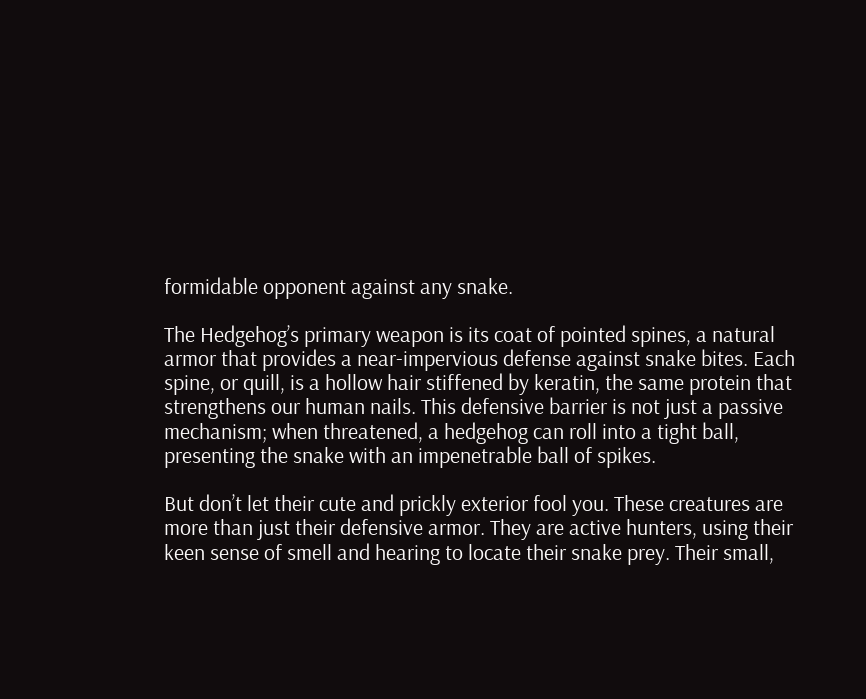formidable opponent against any snake.

The Hedgehog’s primary weapon is its coat of pointed spines, a natural armor that provides a near-impervious defense against snake bites. Each spine, or quill, is a hollow hair stiffened by keratin, the same protein that strengthens our human nails. This defensive barrier is not just a passive mechanism; when threatened, a hedgehog can roll into a tight ball, presenting the snake with an impenetrable ball of spikes.

But don’t let their cute and prickly exterior fool you. These creatures are more than just their defensive armor. They are active hunters, using their keen sense of smell and hearing to locate their snake prey. Their small,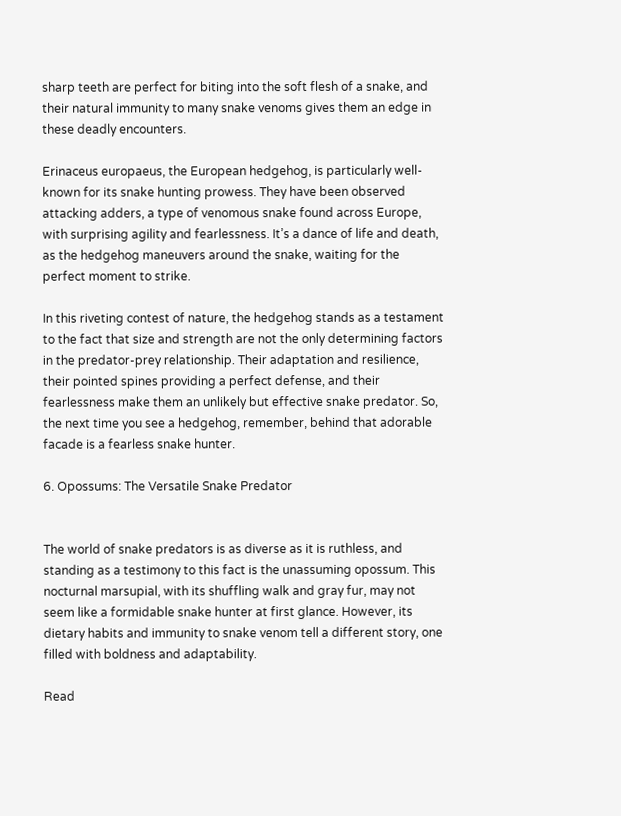sharp teeth are perfect for biting into the soft flesh of a snake, and their natural immunity to many snake venoms gives them an edge in these deadly encounters.

Erinaceus europaeus, the European hedgehog, is particularly well-known for its snake hunting prowess. They have been observed attacking adders, a type of venomous snake found across Europe, with surprising agility and fearlessness. It’s a dance of life and death, as the hedgehog maneuvers around the snake, waiting for the perfect moment to strike.

In this riveting contest of nature, the hedgehog stands as a testament to the fact that size and strength are not the only determining factors in the predator-prey relationship. Their adaptation and resilience, their pointed spines providing a perfect defense, and their fearlessness make them an unlikely but effective snake predator. So, the next time you see a hedgehog, remember, behind that adorable facade is a fearless snake hunter.

6. Opossums: The Versatile Snake Predator


The world of snake predators is as diverse as it is ruthless, and standing as a testimony to this fact is the unassuming opossum. This nocturnal marsupial, with its shuffling walk and gray fur, may not seem like a formidable snake hunter at first glance. However, its dietary habits and immunity to snake venom tell a different story, one filled with boldness and adaptability.

Read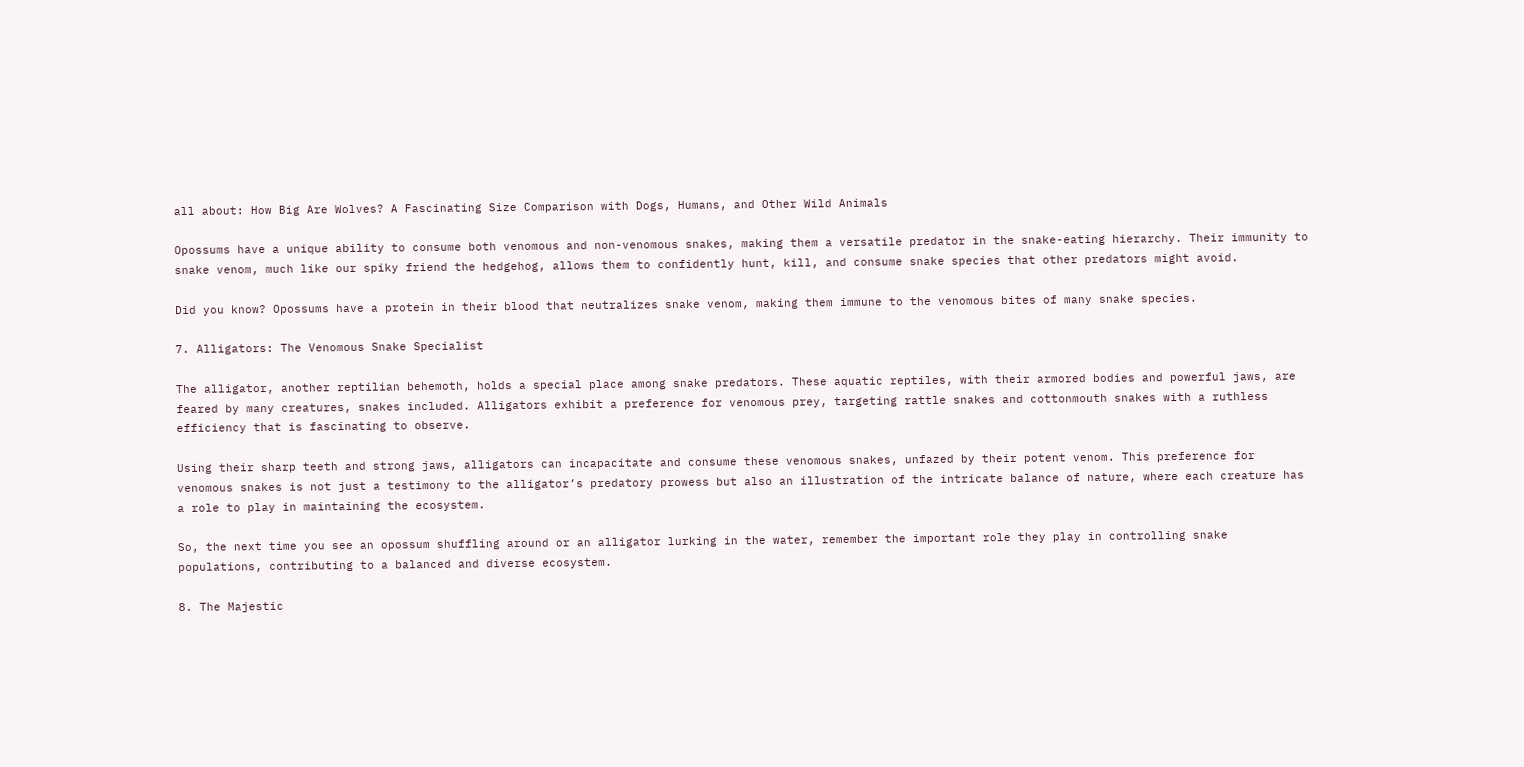all about: How Big Are Wolves? A Fascinating Size Comparison with Dogs, Humans, and Other Wild Animals

Opossums have a unique ability to consume both venomous and non-venomous snakes, making them a versatile predator in the snake-eating hierarchy. Their immunity to snake venom, much like our spiky friend the hedgehog, allows them to confidently hunt, kill, and consume snake species that other predators might avoid.

Did you know? Opossums have a protein in their blood that neutralizes snake venom, making them immune to the venomous bites of many snake species.

7. Alligators: The Venomous Snake Specialist

The alligator, another reptilian behemoth, holds a special place among snake predators. These aquatic reptiles, with their armored bodies and powerful jaws, are feared by many creatures, snakes included. Alligators exhibit a preference for venomous prey, targeting rattle snakes and cottonmouth snakes with a ruthless efficiency that is fascinating to observe.

Using their sharp teeth and strong jaws, alligators can incapacitate and consume these venomous snakes, unfazed by their potent venom. This preference for venomous snakes is not just a testimony to the alligator’s predatory prowess but also an illustration of the intricate balance of nature, where each creature has a role to play in maintaining the ecosystem.

So, the next time you see an opossum shuffling around or an alligator lurking in the water, remember the important role they play in controlling snake populations, contributing to a balanced and diverse ecosystem.

8. The Majestic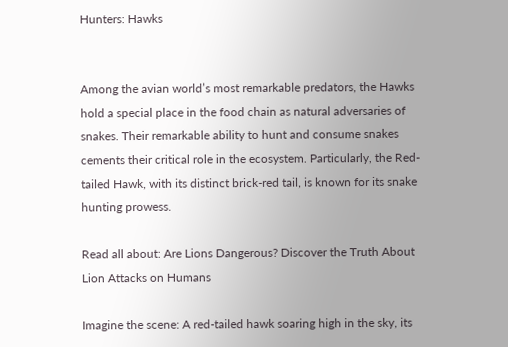Hunters: Hawks


Among the avian world’s most remarkable predators, the Hawks hold a special place in the food chain as natural adversaries of snakes. Their remarkable ability to hunt and consume snakes cements their critical role in the ecosystem. Particularly, the Red-tailed Hawk, with its distinct brick-red tail, is known for its snake hunting prowess.

Read all about: Are Lions Dangerous? Discover the Truth About Lion Attacks on Humans

Imagine the scene: A red-tailed hawk soaring high in the sky, its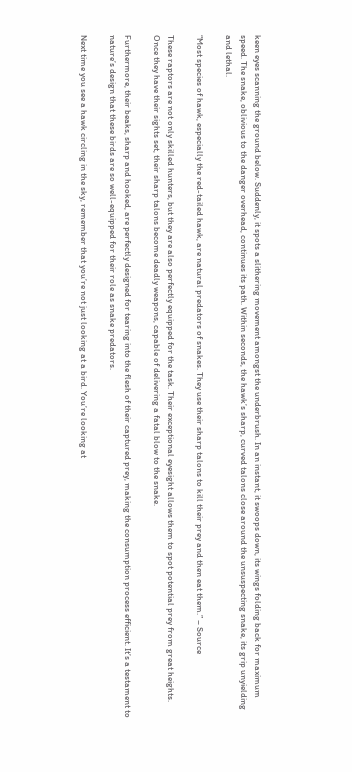keen eyes scanning the ground below. Suddenly, it spots a slithering movement amongst the underbrush. In an instant, it swoops down, its wings folding back for maximum speed. The snake, oblivious to the danger overhead, continues its path. Within seconds, the hawk’s sharp, curved talons close around the unsuspecting snake, its grip unyielding and lethal.

“Most species of hawk, especially the red-tailed hawk, are natural predators of snakes. They use their sharp talons to kill their prey and then eat them.” – Source

These raptors are not only skilled hunters, but they are also perfectly equipped for the task. Their exceptional eyesight allows them to spot potential prey from great heights. Once they have their sights set, their sharp talons become deadly weapons, capable of delivering a fatal blow to the snake.

Furthermore, their beaks, sharp and hooked, are perfectly designed for tearing into the flesh of their captured prey, making the consumption process efficient. It’s a testament to nature’s design that these birds are so well-equipped for their role as snake predators.

Next time you see a hawk circling in the sky, remember that you’re not just looking at a bird. You’re looking at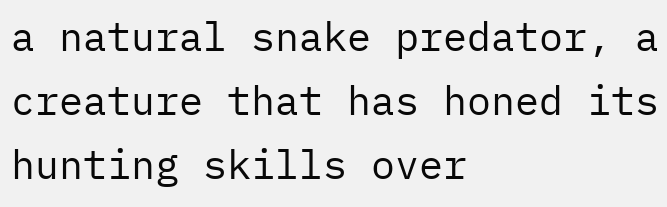a natural snake predator, a creature that has honed its hunting skills over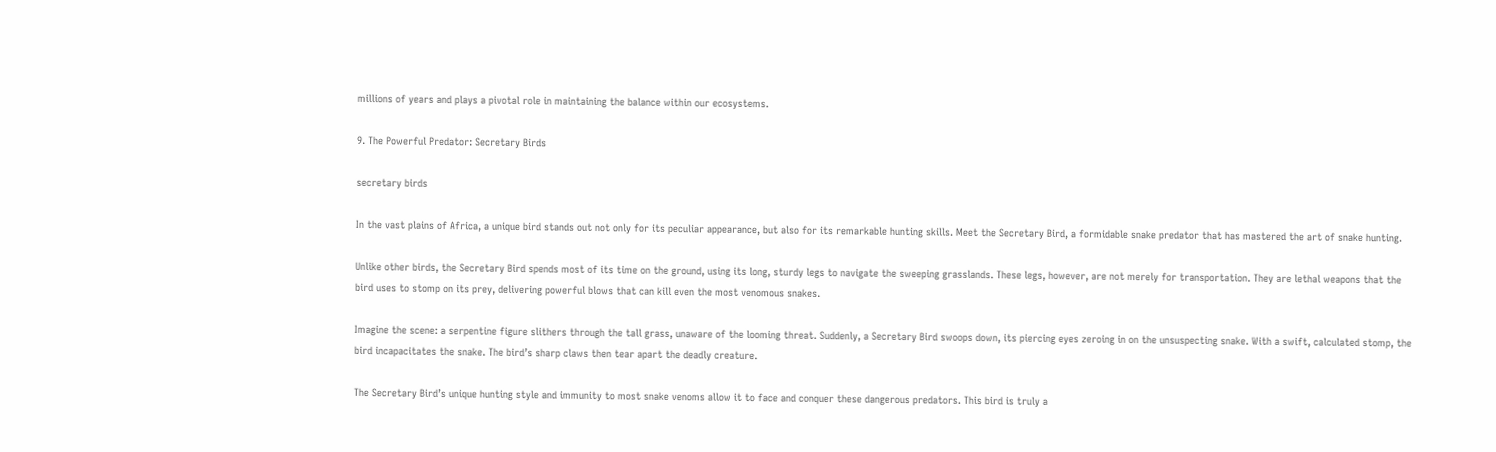millions of years and plays a pivotal role in maintaining the balance within our ecosystems.

9. The Powerful Predator: Secretary Birds

secretary birds

In the vast plains of Africa, a unique bird stands out not only for its peculiar appearance, but also for its remarkable hunting skills. Meet the Secretary Bird, a formidable snake predator that has mastered the art of snake hunting.

Unlike other birds, the Secretary Bird spends most of its time on the ground, using its long, sturdy legs to navigate the sweeping grasslands. These legs, however, are not merely for transportation. They are lethal weapons that the bird uses to stomp on its prey, delivering powerful blows that can kill even the most venomous snakes.

Imagine the scene: a serpentine figure slithers through the tall grass, unaware of the looming threat. Suddenly, a Secretary Bird swoops down, its piercing eyes zeroing in on the unsuspecting snake. With a swift, calculated stomp, the bird incapacitates the snake. The bird’s sharp claws then tear apart the deadly creature.

The Secretary Bird’s unique hunting style and immunity to most snake venoms allow it to face and conquer these dangerous predators. This bird is truly a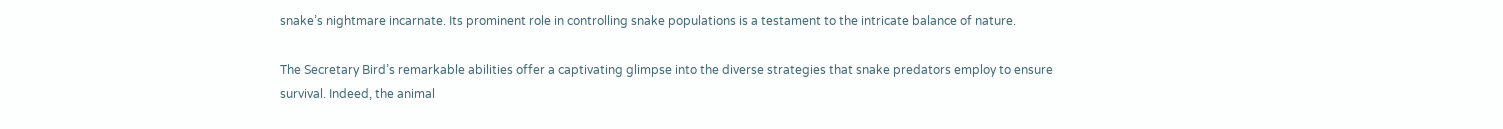snake’s nightmare incarnate. Its prominent role in controlling snake populations is a testament to the intricate balance of nature.

The Secretary Bird’s remarkable abilities offer a captivating glimpse into the diverse strategies that snake predators employ to ensure survival. Indeed, the animal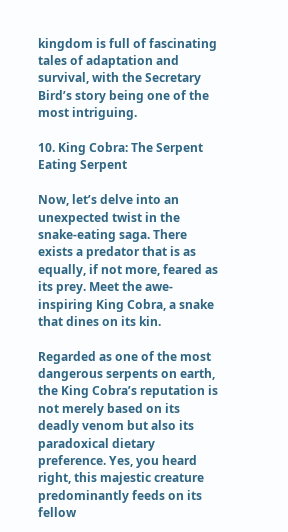kingdom is full of fascinating tales of adaptation and survival, with the Secretary Bird’s story being one of the most intriguing.

10. King Cobra: The Serpent Eating Serpent

Now, let’s delve into an unexpected twist in the snake-eating saga. There exists a predator that is as equally, if not more, feared as its prey. Meet the awe-inspiring King Cobra, a snake that dines on its kin.

Regarded as one of the most dangerous serpents on earth, the King Cobra’s reputation is not merely based on its deadly venom but also its paradoxical dietary preference. Yes, you heard right, this majestic creature predominantly feeds on its fellow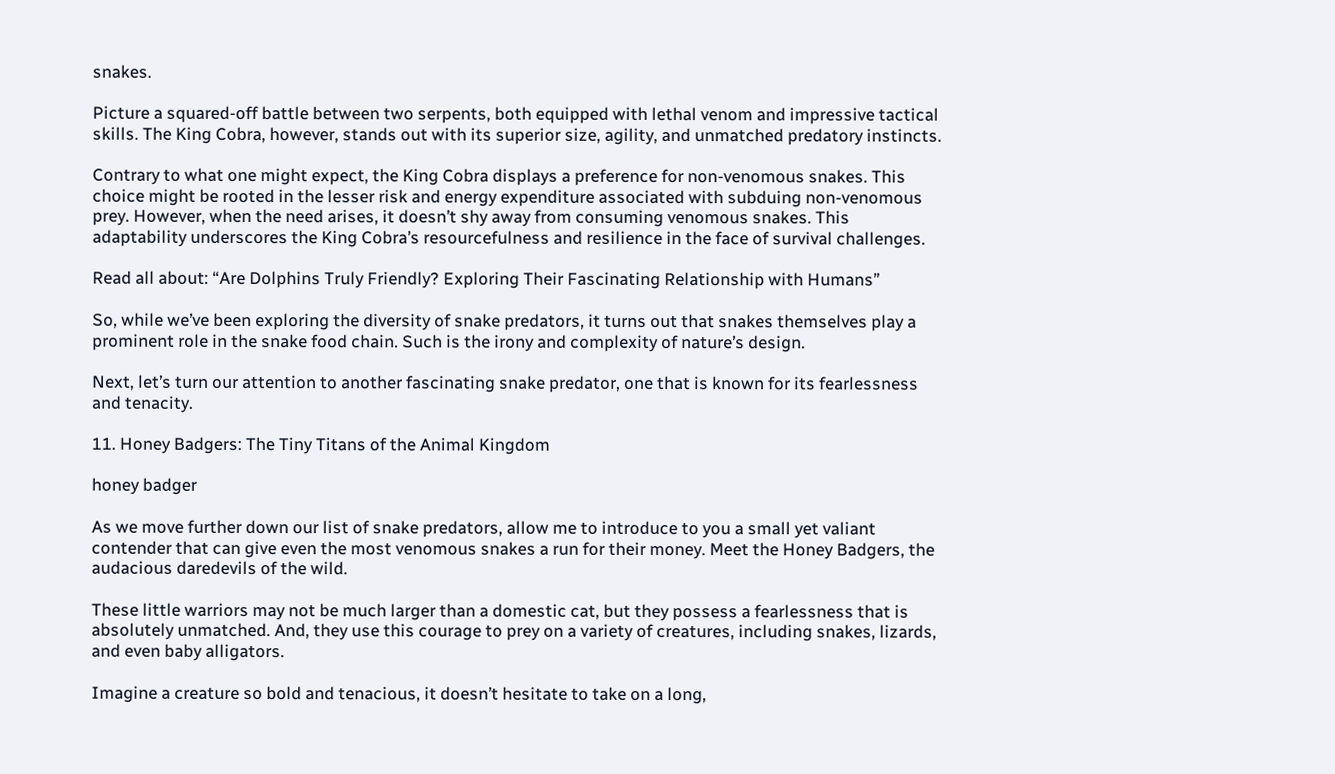snakes.

Picture a squared-off battle between two serpents, both equipped with lethal venom and impressive tactical skills. The King Cobra, however, stands out with its superior size, agility, and unmatched predatory instincts.

Contrary to what one might expect, the King Cobra displays a preference for non-venomous snakes. This choice might be rooted in the lesser risk and energy expenditure associated with subduing non-venomous prey. However, when the need arises, it doesn’t shy away from consuming venomous snakes. This adaptability underscores the King Cobra’s resourcefulness and resilience in the face of survival challenges.

Read all about: “Are Dolphins Truly Friendly? Exploring Their Fascinating Relationship with Humans”

So, while we’ve been exploring the diversity of snake predators, it turns out that snakes themselves play a prominent role in the snake food chain. Such is the irony and complexity of nature’s design.

Next, let’s turn our attention to another fascinating snake predator, one that is known for its fearlessness and tenacity.

11. Honey Badgers: The Tiny Titans of the Animal Kingdom

honey badger

As we move further down our list of snake predators, allow me to introduce to you a small yet valiant contender that can give even the most venomous snakes a run for their money. Meet the Honey Badgers, the audacious daredevils of the wild.

These little warriors may not be much larger than a domestic cat, but they possess a fearlessness that is absolutely unmatched. And, they use this courage to prey on a variety of creatures, including snakes, lizards, and even baby alligators.

Imagine a creature so bold and tenacious, it doesn’t hesitate to take on a long,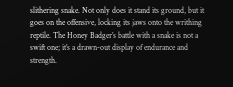slithering snake. Not only does it stand its ground, but it goes on the offensive, locking its jaws onto the writhing reptile. The Honey Badger’s battle with a snake is not a swift one; it’s a drawn-out display of endurance and strength.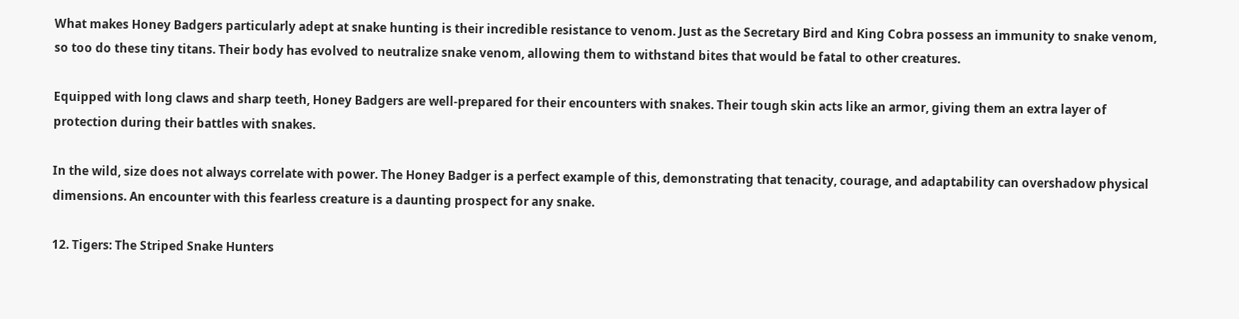What makes Honey Badgers particularly adept at snake hunting is their incredible resistance to venom. Just as the Secretary Bird and King Cobra possess an immunity to snake venom, so too do these tiny titans. Their body has evolved to neutralize snake venom, allowing them to withstand bites that would be fatal to other creatures.

Equipped with long claws and sharp teeth, Honey Badgers are well-prepared for their encounters with snakes. Their tough skin acts like an armor, giving them an extra layer of protection during their battles with snakes.

In the wild, size does not always correlate with power. The Honey Badger is a perfect example of this, demonstrating that tenacity, courage, and adaptability can overshadow physical dimensions. An encounter with this fearless creature is a daunting prospect for any snake.

12. Tigers: The Striped Snake Hunters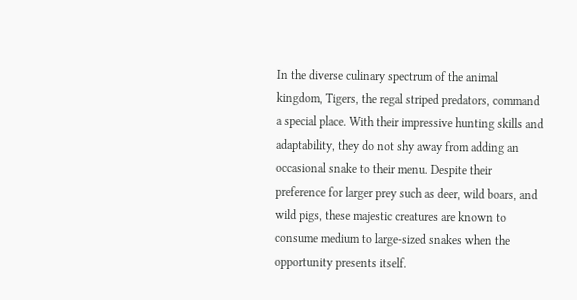In the diverse culinary spectrum of the animal kingdom, Tigers, the regal striped predators, command a special place. With their impressive hunting skills and adaptability, they do not shy away from adding an occasional snake to their menu. Despite their preference for larger prey such as deer, wild boars, and wild pigs, these majestic creatures are known to consume medium to large-sized snakes when the opportunity presents itself.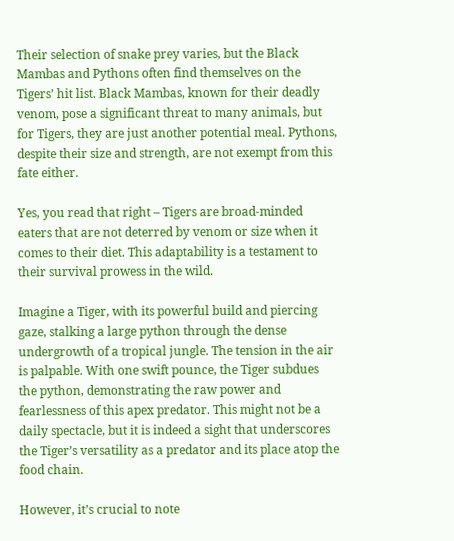Their selection of snake prey varies, but the Black Mambas and Pythons often find themselves on the Tigers’ hit list. Black Mambas, known for their deadly venom, pose a significant threat to many animals, but for Tigers, they are just another potential meal. Pythons, despite their size and strength, are not exempt from this fate either.

Yes, you read that right – Tigers are broad-minded eaters that are not deterred by venom or size when it comes to their diet. This adaptability is a testament to their survival prowess in the wild.

Imagine a Tiger, with its powerful build and piercing gaze, stalking a large python through the dense undergrowth of a tropical jungle. The tension in the air is palpable. With one swift pounce, the Tiger subdues the python, demonstrating the raw power and fearlessness of this apex predator. This might not be a daily spectacle, but it is indeed a sight that underscores the Tiger’s versatility as a predator and its place atop the food chain.

However, it’s crucial to note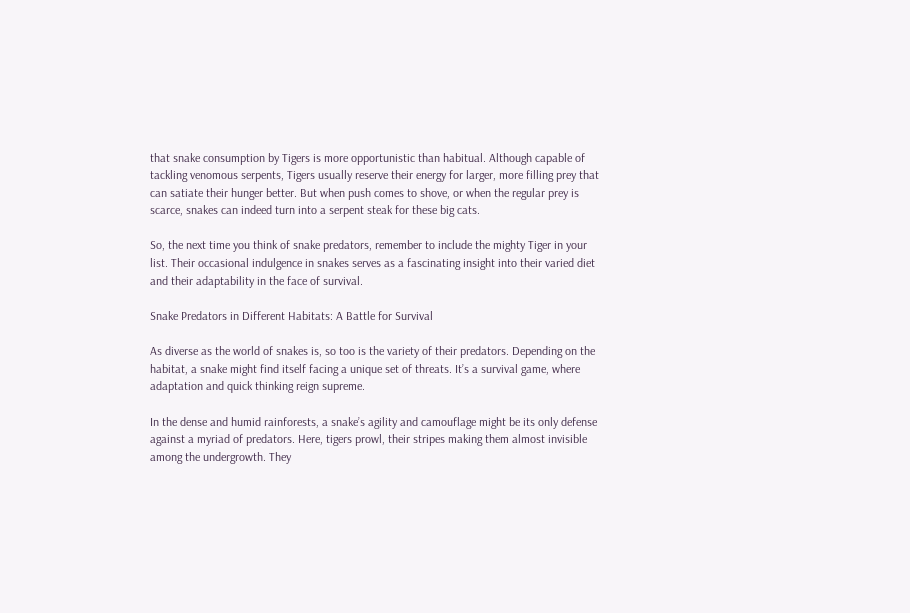that snake consumption by Tigers is more opportunistic than habitual. Although capable of tackling venomous serpents, Tigers usually reserve their energy for larger, more filling prey that can satiate their hunger better. But when push comes to shove, or when the regular prey is scarce, snakes can indeed turn into a serpent steak for these big cats.

So, the next time you think of snake predators, remember to include the mighty Tiger in your list. Their occasional indulgence in snakes serves as a fascinating insight into their varied diet and their adaptability in the face of survival.

Snake Predators in Different Habitats: A Battle for Survival

As diverse as the world of snakes is, so too is the variety of their predators. Depending on the habitat, a snake might find itself facing a unique set of threats. It’s a survival game, where adaptation and quick thinking reign supreme.

In the dense and humid rainforests, a snake’s agility and camouflage might be its only defense against a myriad of predators. Here, tigers prowl, their stripes making them almost invisible among the undergrowth. They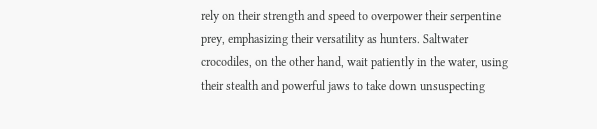rely on their strength and speed to overpower their serpentine prey, emphasizing their versatility as hunters. Saltwater crocodiles, on the other hand, wait patiently in the water, using their stealth and powerful jaws to take down unsuspecting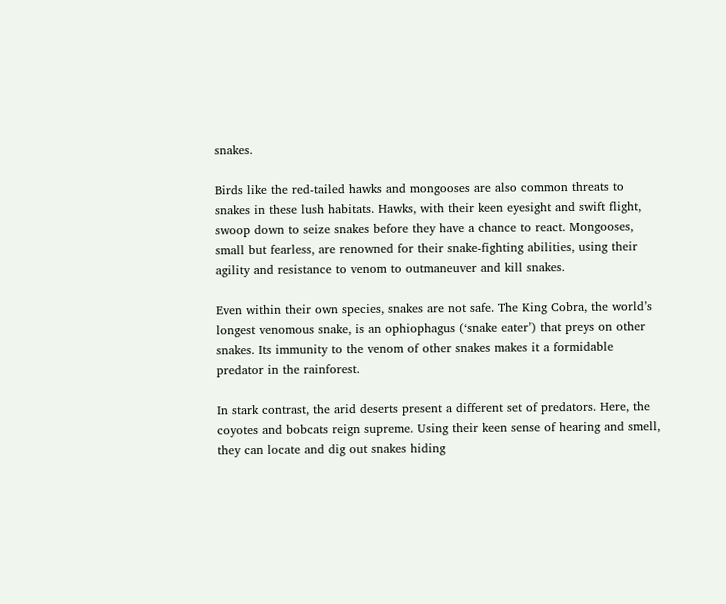snakes.

Birds like the red-tailed hawks and mongooses are also common threats to snakes in these lush habitats. Hawks, with their keen eyesight and swift flight, swoop down to seize snakes before they have a chance to react. Mongooses, small but fearless, are renowned for their snake-fighting abilities, using their agility and resistance to venom to outmaneuver and kill snakes.

Even within their own species, snakes are not safe. The King Cobra, the world’s longest venomous snake, is an ophiophagus (‘snake eater’) that preys on other snakes. Its immunity to the venom of other snakes makes it a formidable predator in the rainforest.

In stark contrast, the arid deserts present a different set of predators. Here, the coyotes and bobcats reign supreme. Using their keen sense of hearing and smell, they can locate and dig out snakes hiding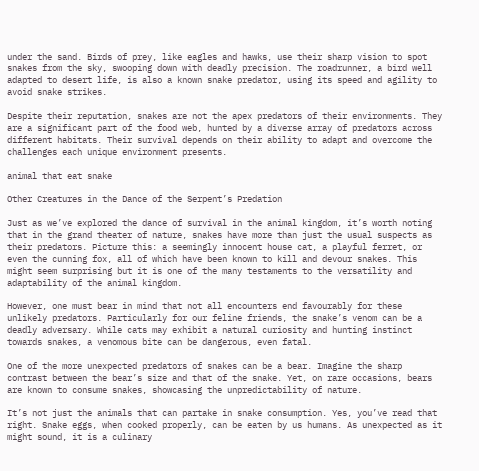under the sand. Birds of prey, like eagles and hawks, use their sharp vision to spot snakes from the sky, swooping down with deadly precision. The roadrunner, a bird well adapted to desert life, is also a known snake predator, using its speed and agility to avoid snake strikes.

Despite their reputation, snakes are not the apex predators of their environments. They are a significant part of the food web, hunted by a diverse array of predators across different habitats. Their survival depends on their ability to adapt and overcome the challenges each unique environment presents.

animal that eat snake

Other Creatures in the Dance of the Serpent’s Predation

Just as we’ve explored the dance of survival in the animal kingdom, it’s worth noting that in the grand theater of nature, snakes have more than just the usual suspects as their predators. Picture this: a seemingly innocent house cat, a playful ferret, or even the cunning fox, all of which have been known to kill and devour snakes. This might seem surprising but it is one of the many testaments to the versatility and adaptability of the animal kingdom.

However, one must bear in mind that not all encounters end favourably for these unlikely predators. Particularly for our feline friends, the snake’s venom can be a deadly adversary. While cats may exhibit a natural curiosity and hunting instinct towards snakes, a venomous bite can be dangerous, even fatal.

One of the more unexpected predators of snakes can be a bear. Imagine the sharp contrast between the bear’s size and that of the snake. Yet, on rare occasions, bears are known to consume snakes, showcasing the unpredictability of nature.

It’s not just the animals that can partake in snake consumption. Yes, you’ve read that right. Snake eggs, when cooked properly, can be eaten by us humans. As unexpected as it might sound, it is a culinary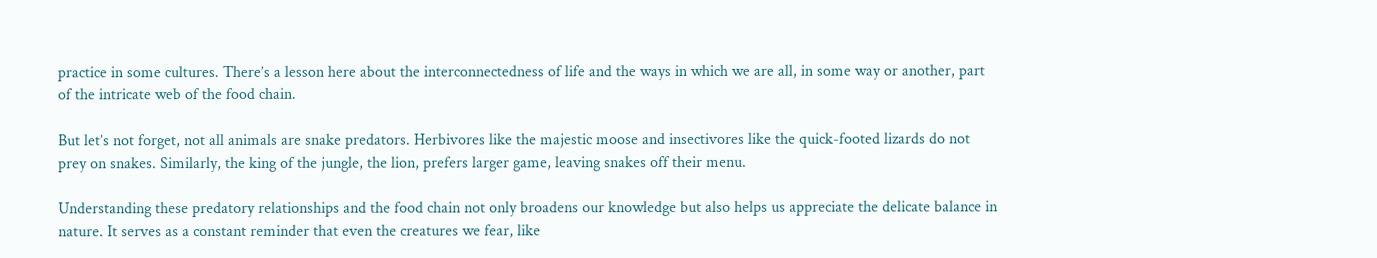practice in some cultures. There’s a lesson here about the interconnectedness of life and the ways in which we are all, in some way or another, part of the intricate web of the food chain.

But let’s not forget, not all animals are snake predators. Herbivores like the majestic moose and insectivores like the quick-footed lizards do not prey on snakes. Similarly, the king of the jungle, the lion, prefers larger game, leaving snakes off their menu.

Understanding these predatory relationships and the food chain not only broadens our knowledge but also helps us appreciate the delicate balance in nature. It serves as a constant reminder that even the creatures we fear, like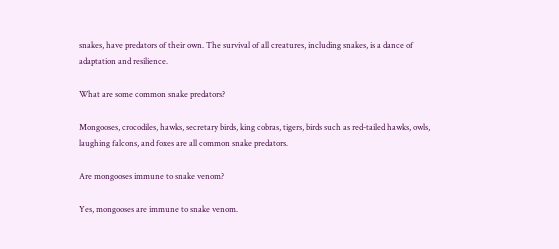snakes, have predators of their own. The survival of all creatures, including snakes, is a dance of adaptation and resilience.

What are some common snake predators?

Mongooses, crocodiles, hawks, secretary birds, king cobras, tigers, birds such as red-tailed hawks, owls, laughing falcons, and foxes are all common snake predators.

Are mongooses immune to snake venom?

Yes, mongooses are immune to snake venom.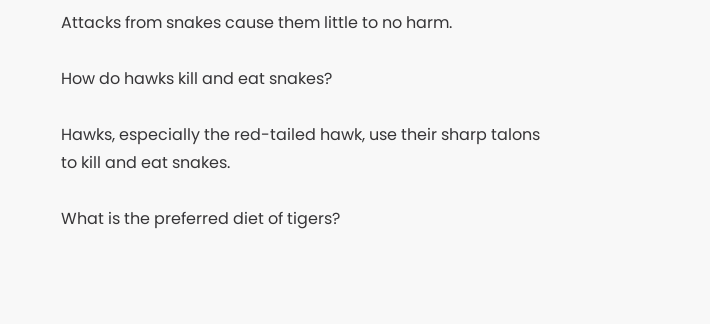Attacks from snakes cause them little to no harm.

How do hawks kill and eat snakes?

Hawks, especially the red-tailed hawk, use their sharp talons to kill and eat snakes.

What is the preferred diet of tigers?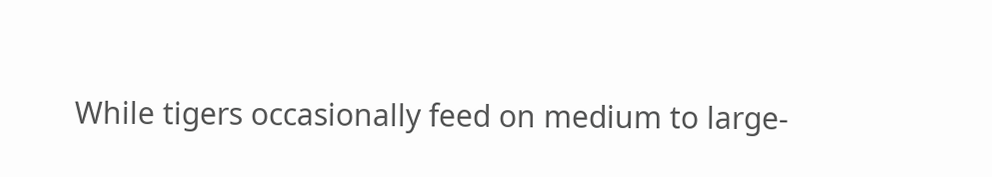While tigers occasionally feed on medium to large-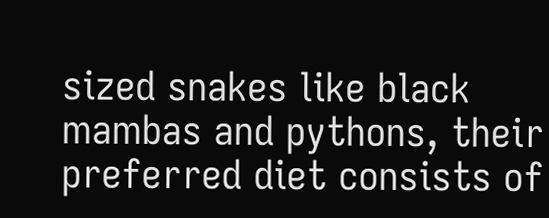sized snakes like black mambas and pythons, their preferred diet consists of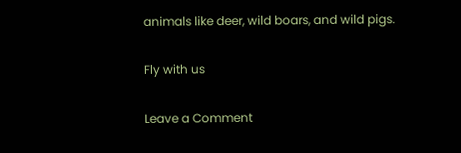animals like deer, wild boars, and wild pigs.

Fly with us

Leave a Comment